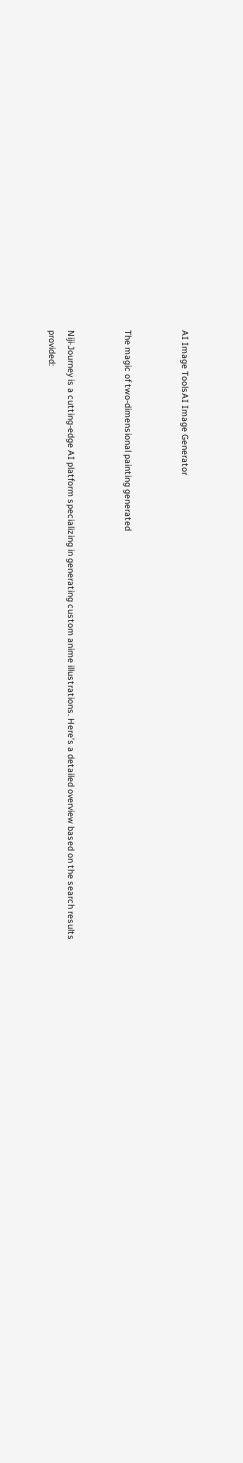AI Image ToolsAI Image Generator


The magic of two-dimensional painting generated


Niji·Journey is a cutting-edge AI platform specializing in generating custom anime illustrations. Here’s a detailed overview based on the search results provided: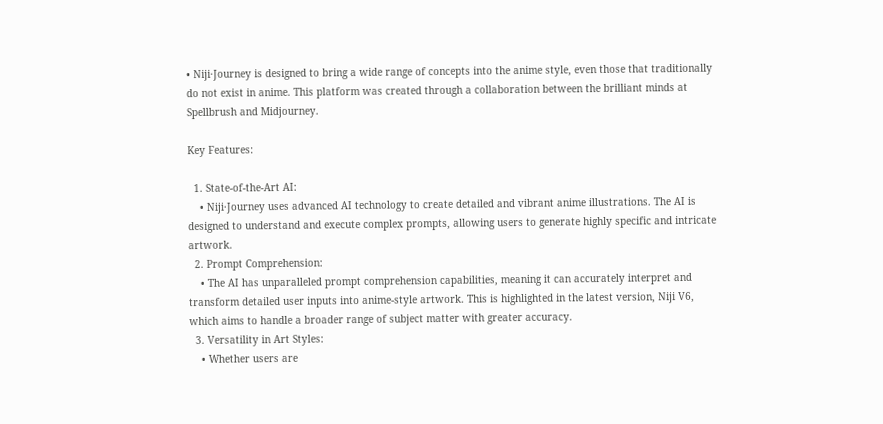• Niji·Journey is designed to bring a wide range of concepts into the anime style, even those that traditionally do not exist in anime. This platform was created through a collaboration between the brilliant minds at Spellbrush and Midjourney.

Key Features:

  1. State-of-the-Art AI:
    • Niji·Journey uses advanced AI technology to create detailed and vibrant anime illustrations. The AI is designed to understand and execute complex prompts, allowing users to generate highly specific and intricate artwork.
  2. Prompt Comprehension:
    • The AI has unparalleled prompt comprehension capabilities, meaning it can accurately interpret and transform detailed user inputs into anime-style artwork. This is highlighted in the latest version, Niji V6, which aims to handle a broader range of subject matter with greater accuracy.
  3. Versatility in Art Styles:
    • Whether users are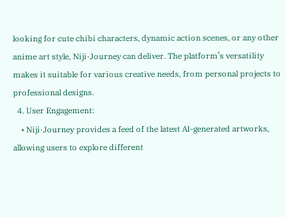looking for cute chibi characters, dynamic action scenes, or any other anime art style, Niji·Journey can deliver. The platform’s versatility makes it suitable for various creative needs, from personal projects to professional designs.
  4. User Engagement:
    • Niji·Journey provides a feed of the latest AI-generated artworks, allowing users to explore different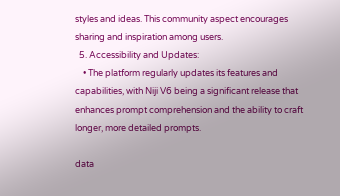styles and ideas. This community aspect encourages sharing and inspiration among users.
  5. Accessibility and Updates:
    • The platform regularly updates its features and capabilities, with Niji V6 being a significant release that enhances prompt comprehension and the ability to craft longer, more detailed prompts.

data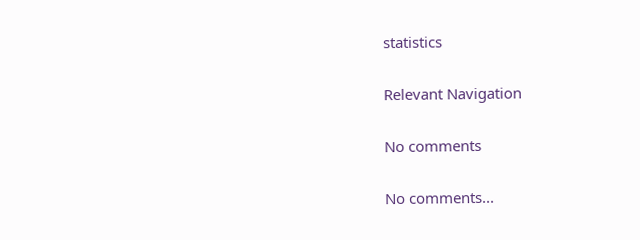statistics

Relevant Navigation

No comments

No comments...